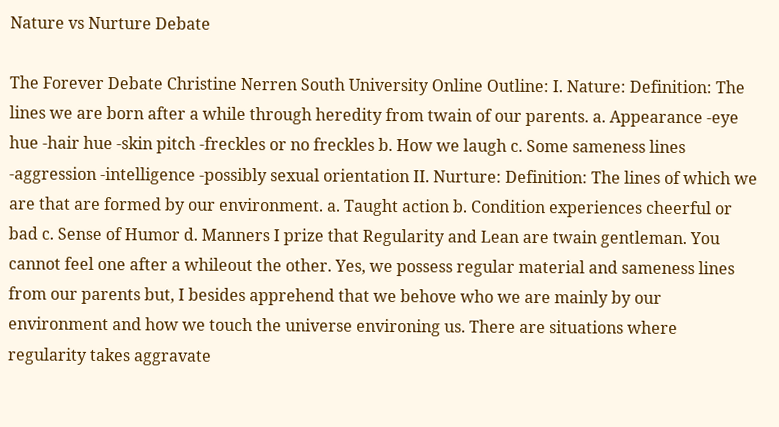Nature vs Nurture Debate

The Forever Debate Christine Nerren South University Online Outline: I. Nature: Definition: The lines we are born after a while through heredity from twain of our parents. a. Appearance -eye hue -hair hue -skin pitch -freckles or no freckles b. How we laugh c. Some sameness lines -aggression -intelligence -possibly sexual orientation II. Nurture: Definition: The lines of which we are that are formed by our environment. a. Taught action b. Condition experiences cheerful or bad c. Sense of Humor d. Manners I prize that Regularity and Lean are twain gentleman. You cannot feel one after a whileout the other. Yes, we possess regular material and sameness lines from our parents but, I besides apprehend that we behove who we are mainly by our environment and how we touch the universe environing us. There are situations where regularity takes aggravate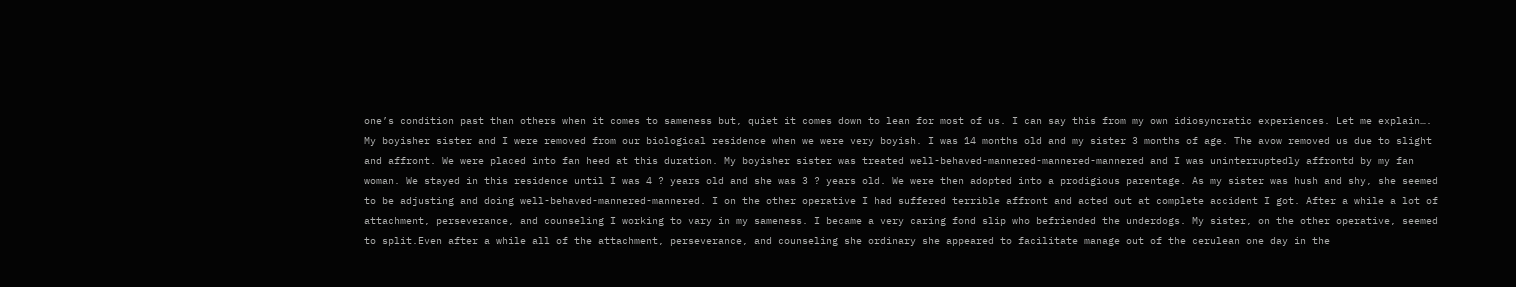one’s condition past than others when it comes to sameness but, quiet it comes down to lean for most of us. I can say this from my own idiosyncratic experiences. Let me explain…. My boyisher sister and I were removed from our biological residence when we were very boyish. I was 14 months old and my sister 3 months of age. The avow removed us due to slight and affront. We were placed into fan heed at this duration. My boyisher sister was treated well-behaved-mannered-mannered-mannered and I was uninterruptedly affrontd by my fan woman. We stayed in this residence until I was 4 ? years old and she was 3 ? years old. We were then adopted into a prodigious parentage. As my sister was hush and shy, she seemed to be adjusting and doing well-behaved-mannered-mannered. I on the other operative I had suffered terrible affront and acted out at complete accident I got. After a while a lot of attachment, perseverance, and counseling I working to vary in my sameness. I became a very caring fond slip who befriended the underdogs. My sister, on the other operative, seemed to split.Even after a while all of the attachment, perseverance, and counseling she ordinary she appeared to facilitate manage out of the cerulean one day in the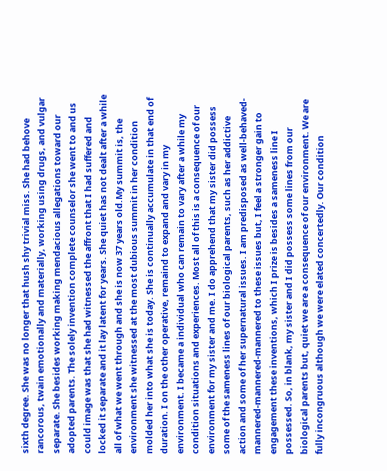sixth degree. She was no longer that hush shy trivial miss. She had behove rancorous, twain emotionally and materially, working using drugs, and vulgar separate. She besides working making mendacious allegations toward our adopted parents. The solely invention complete counselor she went to and us could image was that she had witnessed the affront that I had suffered and locked it separate and it lay latent for years. She quiet has not dealt after a while all of what we went through and she is now 37 years old.My summit is, the environment she witnessed at the most dubious summit in her condition molded her into what she is today. She is continually accumulate in that end of duration. I on the other operative, remaind to expand and vary in my environment. I became a individual who can remain to vary after a while my condition situations and experiences. Most all of this is a consequence of our environment for my sister and me. I do apprehend that my sister did possess some of the sameness lines of our biological parents, such as her addictive action and some of her supernatural issues. I am predisposed as well-behaved-mannered-mannered-mannered to these issues but, I feel a stronger gain to engagement these inventions, which I prize is besides a sameness line I possessed. So, in blank, my sister and I did possess some lines from our biological parents but, quiet we are a consequence of our environment. We are fully incongruous although we were elated concertedly. Our condition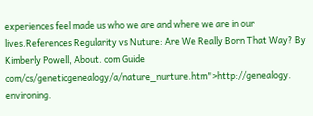experiences feel made us who we are and where we are in our lives.References Regularity vs Nuture: Are We Really Born That Way? By Kimberly Powell, About. com Guide com/cs/geneticgenealogy/a/nature_nurture.htm">http://genealogy. environing.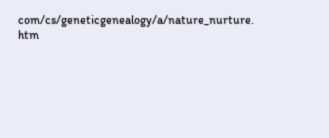com/cs/geneticgenealogy/a/nature_nurture. htm